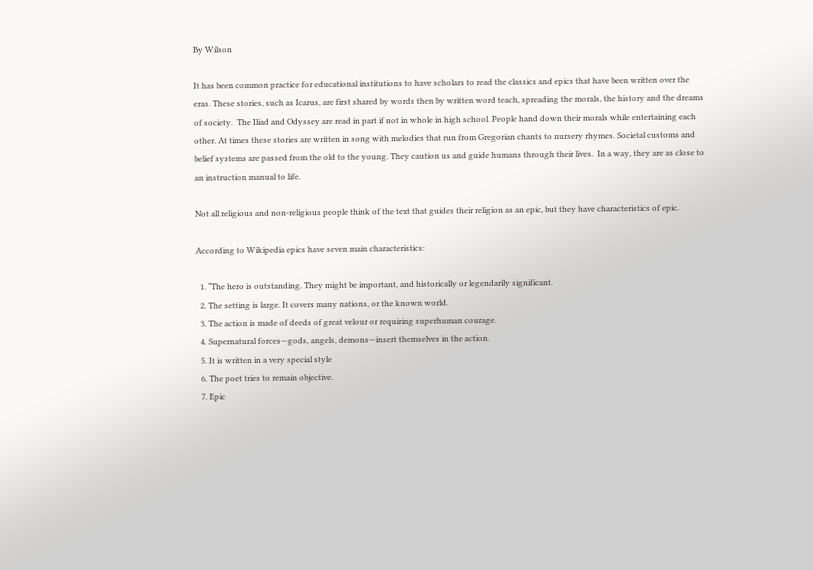By Wilson

It has been common practice for educational institutions to have scholars to read the classics and epics that have been written over the eras. These stories, such as Icarus, are first shared by words then by written word teach, spreading the morals, the history and the dreams of society.  The Iliad and Odyssey are read in part if not in whole in high school. People hand down their morals while entertaining each other. At times these stories are written in song with melodies that run from Gregorian chants to nursery rhymes. Societal customs and belief systems are passed from the old to the young. They caution us and guide humans through their lives.  In a way, they are as close to an instruction manual to life.

Not all religious and non-religious people think of the text that guides their religion as an epic, but they have characteristics of epic.

According to Wikipedia epics have seven main characteristics:

  1. “The hero is outstanding. They might be important, and historically or legendarily significant.
  2. The setting is large. It covers many nations, or the known world.
  3. The action is made of deeds of great velour or requiring superhuman courage.
  4. Supernatural forces—gods, angels, demons—insert themselves in the action.
  5. It is written in a very special style
  6. The poet tries to remain objective.
  7. Epic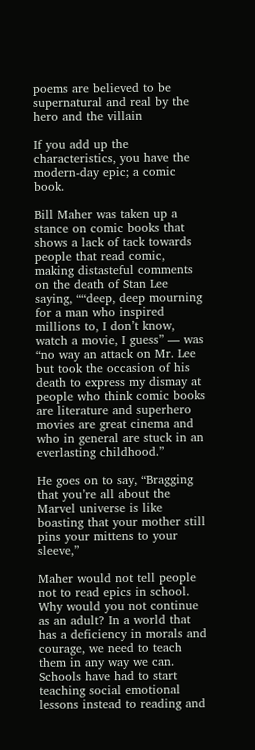poems are believed to be supernatural and real by the hero and the villain

If you add up the characteristics, you have the modern-day epic; a comic book.

Bill Maher was taken up a stance on comic books that shows a lack of tack towards people that read comic, making distasteful comments on the death of Stan Lee saying, ““deep, deep mourning for a man who inspired millions to, I don’t know, watch a movie, I guess” — was “no way an attack on Mr. Lee but took the occasion of his death to express my dismay at people who think comic books are literature and superhero movies are great cinema and who in general are stuck in an everlasting childhood.”

He goes on to say, “Bragging that you’re all about the Marvel universe is like boasting that your mother still pins your mittens to your sleeve,”

Maher would not tell people not to read epics in school. Why would you not continue as an adult? In a world that has a deficiency in morals and courage, we need to teach them in any way we can. Schools have had to start teaching social emotional lessons instead to reading and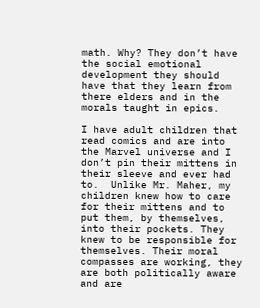math. Why? They don’t have the social emotional development they should have that they learn from there elders and in the morals taught in epics.

I have adult children that read comics and are into the Marvel universe and I don’t pin their mittens in their sleeve and ever had to.  Unlike Mr. Maher, my children knew how to care for their mittens and to put them, by themselves, into their pockets. They knew to be responsible for themselves. Their moral compasses are working, they are both politically aware and are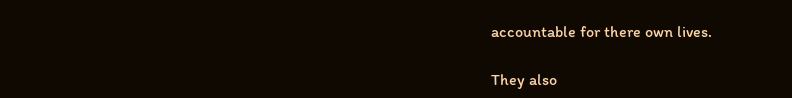accountable for there own lives.

They also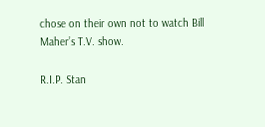chose on their own not to watch Bill Maher’s T.V. show.

R.I.P. Stan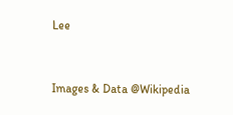Lee


Images & Data @Wikipedia